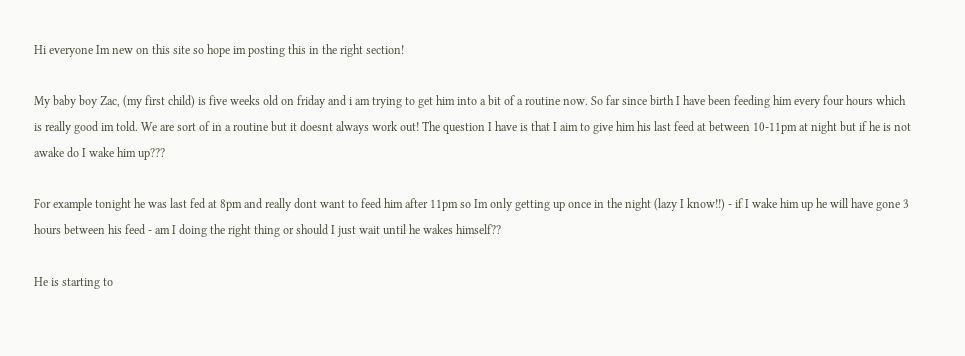Hi everyone Im new on this site so hope im posting this in the right section!

My baby boy Zac, (my first child) is five weeks old on friday and i am trying to get him into a bit of a routine now. So far since birth I have been feeding him every four hours which is really good im told. We are sort of in a routine but it doesnt always work out! The question I have is that I aim to give him his last feed at between 10-11pm at night but if he is not awake do I wake him up???

For example tonight he was last fed at 8pm and really dont want to feed him after 11pm so Im only getting up once in the night (lazy I know!!) - if I wake him up he will have gone 3 hours between his feed - am I doing the right thing or should I just wait until he wakes himself??

He is starting to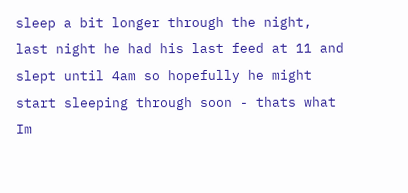sleep a bit longer through the night, last night he had his last feed at 11 and slept until 4am so hopefully he might start sleeping through soon - thats what Im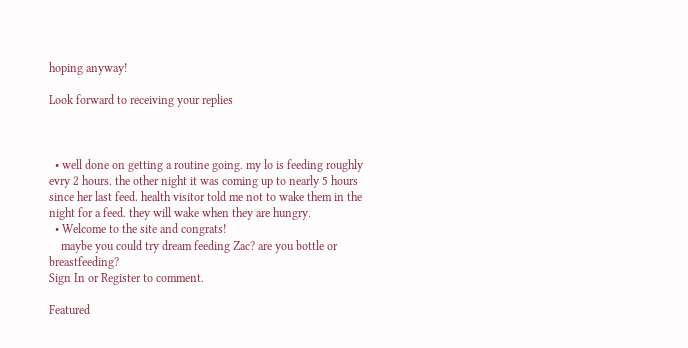hoping anyway!

Look forward to receiving your replies



  • well done on getting a routine going. my lo is feeding roughly evry 2 hours. the other night it was coming up to nearly 5 hours since her last feed. health visitor told me not to wake them in the night for a feed. they will wake when they are hungry.
  • Welcome to the site and congrats!
    maybe you could try dream feeding Zac? are you bottle or breastfeeding?
Sign In or Register to comment.

Featured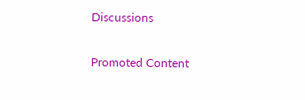Discussions

Promoted Content